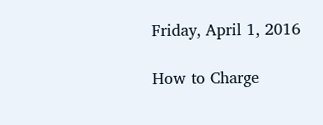Friday, April 1, 2016

How to Charge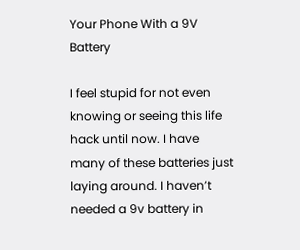Your Phone With a 9V Battery

I feel stupid for not even knowing or seeing this life hack until now. I have many of these batteries just laying around. I haven’t needed a 9v battery in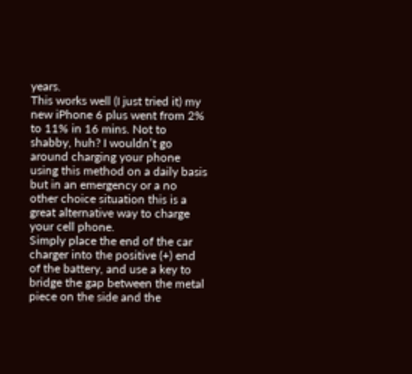years.
This works well (I just tried it) my new iPhone 6 plus went from 2% to 11% in 16 mins. Not to shabby, huh? I wouldn’t go around charging your phone using this method on a daily basis but in an emergency or a no other choice situation this is a great alternative way to charge your cell phone.
Simply place the end of the car charger into the positive (+) end of the battery, and use a key to bridge the gap between the metal piece on the side and the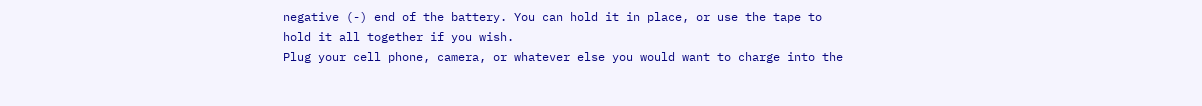negative (-) end of the battery. You can hold it in place, or use the tape to hold it all together if you wish.
Plug your cell phone, camera, or whatever else you would want to charge into the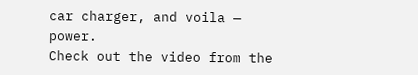car charger, and voila — power.
Check out the video from the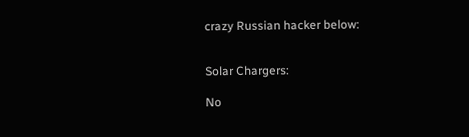crazy Russian hacker below:


Solar Chargers:

No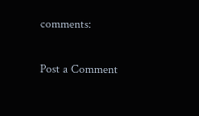comments:

Post a Comment